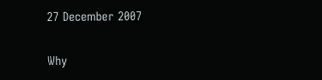27 December 2007

Why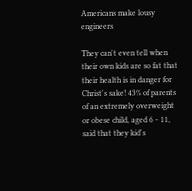Americans make lousy engineers

They can't even tell when their own kids are so fat that their health is in danger for Christ's sake! 43% of parents of an extremely overweight or obese child, aged 6 - 11, said that they kid's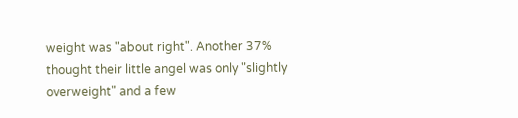weight was "about right". Another 37% thought their little angel was only "slightly overweight" and a few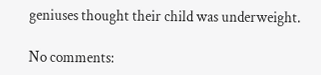geniuses thought their child was underweight.

No comments: